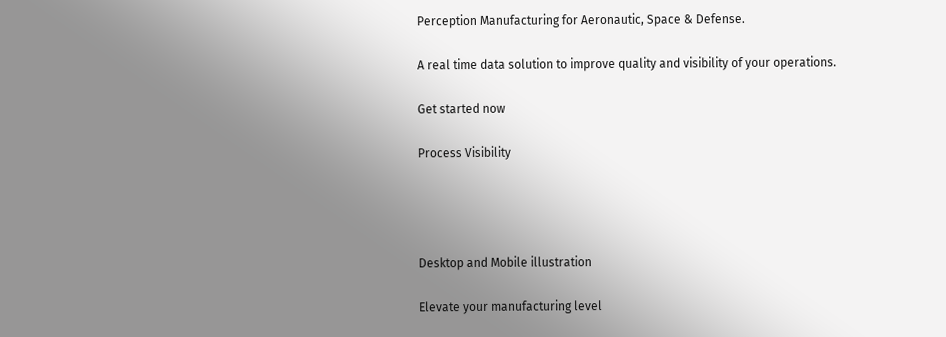Perception Manufacturing for Aeronautic, Space & Defense.

A real time data solution to improve quality and visibility of your operations.

Get started now

Process Visibility




Desktop and Mobile illustration

Elevate your manufacturing level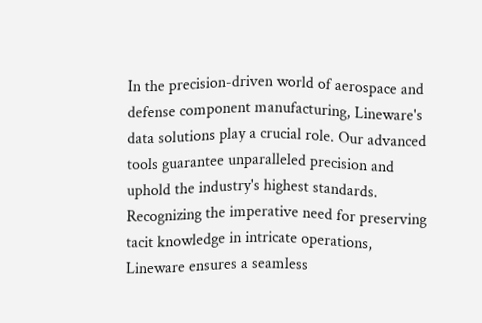In the precision-driven world of aerospace and defense component manufacturing, Lineware's data solutions play a crucial role. Our advanced tools guarantee unparalleled precision and uphold the industry's highest standards. Recognizing the imperative need for preserving tacit knowledge in intricate operations, Lineware ensures a seamless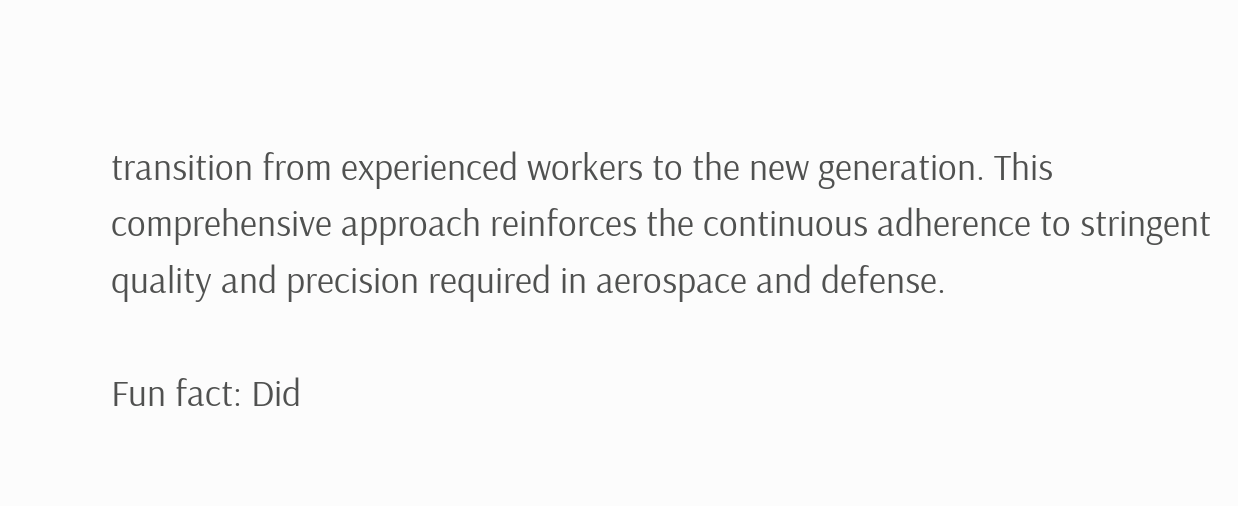transition from experienced workers to the new generation. This comprehensive approach reinforces the continuous adherence to stringent quality and precision required in aerospace and defense.

Fun fact: Did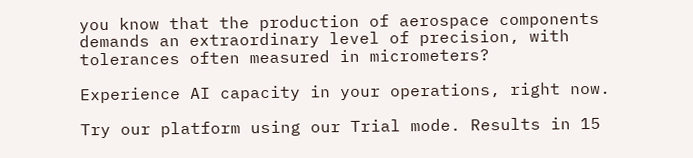you know that the production of aerospace components demands an extraordinary level of precision, with tolerances often measured in micrometers?

Experience AI capacity in your operations, right now.

Try our platform using our Trial mode. Results in 15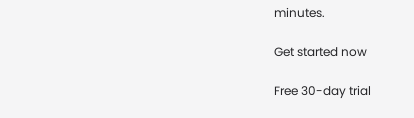minutes.

Get started now

Free 30-day trial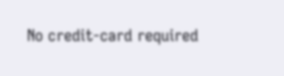No credit-card required